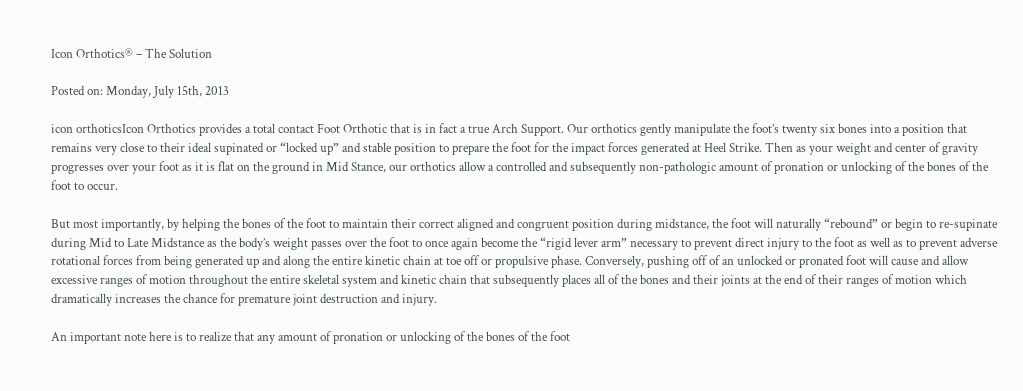Icon Orthotics® – The Solution

Posted on: Monday, July 15th, 2013

icon orthoticsIcon Orthotics provides a total contact Foot Orthotic that is in fact a true Arch Support. Our orthotics gently manipulate the foot’s twenty six bones into a position that remains very close to their ideal supinated or “locked up” and stable position to prepare the foot for the impact forces generated at Heel Strike. Then as your weight and center of gravity progresses over your foot as it is flat on the ground in Mid Stance, our orthotics allow a controlled and subsequently non-pathologic amount of pronation or unlocking of the bones of the foot to occur.

But most importantly, by helping the bones of the foot to maintain their correct aligned and congruent position during midstance, the foot will naturally “rebound” or begin to re-supinate during Mid to Late Midstance as the body’s weight passes over the foot to once again become the “rigid lever arm” necessary to prevent direct injury to the foot as well as to prevent adverse rotational forces from being generated up and along the entire kinetic chain at toe off or propulsive phase. Conversely, pushing off of an unlocked or pronated foot will cause and allow excessive ranges of motion throughout the entire skeletal system and kinetic chain that subsequently places all of the bones and their joints at the end of their ranges of motion which dramatically increases the chance for premature joint destruction and injury.

An important note here is to realize that any amount of pronation or unlocking of the bones of the foot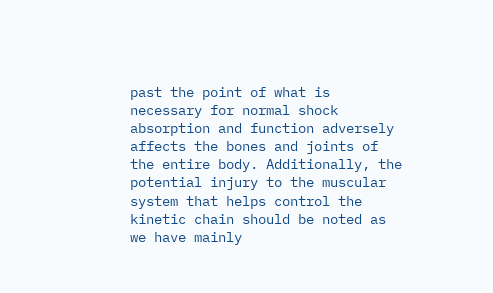past the point of what is necessary for normal shock absorption and function adversely affects the bones and joints of the entire body. Additionally, the potential injury to the muscular system that helps control the kinetic chain should be noted as we have mainly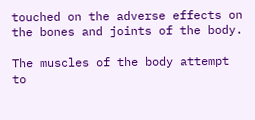touched on the adverse effects on the bones and joints of the body.

The muscles of the body attempt to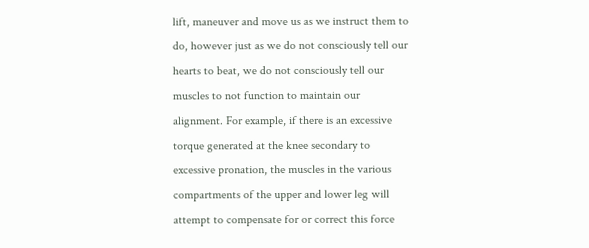lift, maneuver and move us as we instruct them to do, however just as we do not consciously tell our hearts to beat, we do not consciously tell our muscles to not function to maintain our alignment. For example, if there is an excessive torque generated at the knee secondary to excessive pronation, the muscles in the various compartments of the upper and lower leg will attempt to compensate for or correct this force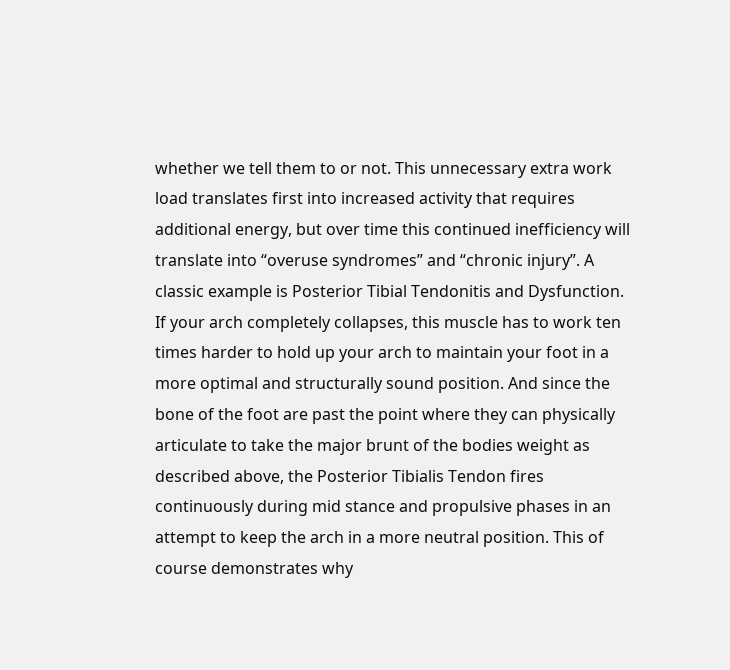whether we tell them to or not. This unnecessary extra work load translates first into increased activity that requires additional energy, but over time this continued inefficiency will translate into “overuse syndromes” and “chronic injury”. A classic example is Posterior Tibial Tendonitis and Dysfunction. If your arch completely collapses, this muscle has to work ten times harder to hold up your arch to maintain your foot in a more optimal and structurally sound position. And since the bone of the foot are past the point where they can physically articulate to take the major brunt of the bodies weight as described above, the Posterior Tibialis Tendon fires continuously during mid stance and propulsive phases in an attempt to keep the arch in a more neutral position. This of course demonstrates why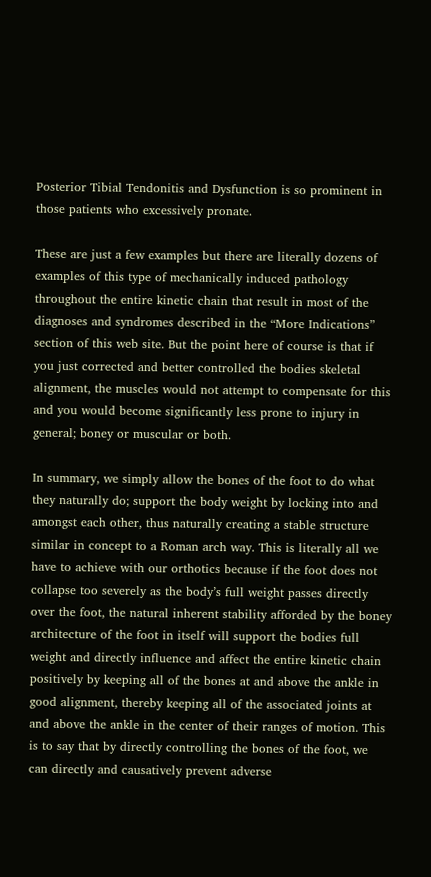Posterior Tibial Tendonitis and Dysfunction is so prominent in those patients who excessively pronate.

These are just a few examples but there are literally dozens of examples of this type of mechanically induced pathology throughout the entire kinetic chain that result in most of the diagnoses and syndromes described in the “More Indications” section of this web site. But the point here of course is that if you just corrected and better controlled the bodies skeletal alignment, the muscles would not attempt to compensate for this and you would become significantly less prone to injury in general; boney or muscular or both.

In summary, we simply allow the bones of the foot to do what they naturally do; support the body weight by locking into and amongst each other, thus naturally creating a stable structure similar in concept to a Roman arch way. This is literally all we have to achieve with our orthotics because if the foot does not collapse too severely as the body’s full weight passes directly over the foot, the natural inherent stability afforded by the boney architecture of the foot in itself will support the bodies full weight and directly influence and affect the entire kinetic chain positively by keeping all of the bones at and above the ankle in good alignment, thereby keeping all of the associated joints at and above the ankle in the center of their ranges of motion. This is to say that by directly controlling the bones of the foot, we can directly and causatively prevent adverse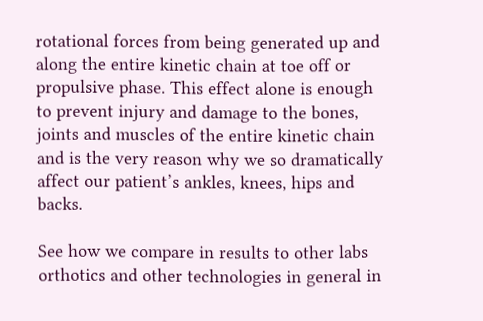rotational forces from being generated up and along the entire kinetic chain at toe off or propulsive phase. This effect alone is enough to prevent injury and damage to the bones, joints and muscles of the entire kinetic chain and is the very reason why we so dramatically affect our patient’s ankles, knees, hips and backs.

See how we compare in results to other labs orthotics and other technologies in general in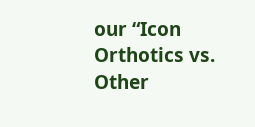our “Icon Orthotics vs. Other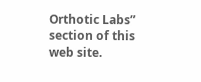Orthotic Labs” section of this web site.